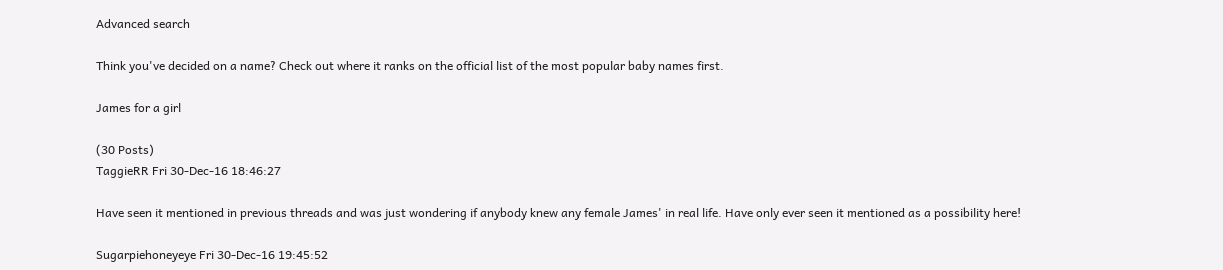Advanced search

Think you've decided on a name? Check out where it ranks on the official list of the most popular baby names first.

James for a girl

(30 Posts)
TaggieRR Fri 30-Dec-16 18:46:27

Have seen it mentioned in previous threads and was just wondering if anybody knew any female James' in real life. Have only ever seen it mentioned as a possibility here!

Sugarpiehoneyeye Fri 30-Dec-16 19:45:52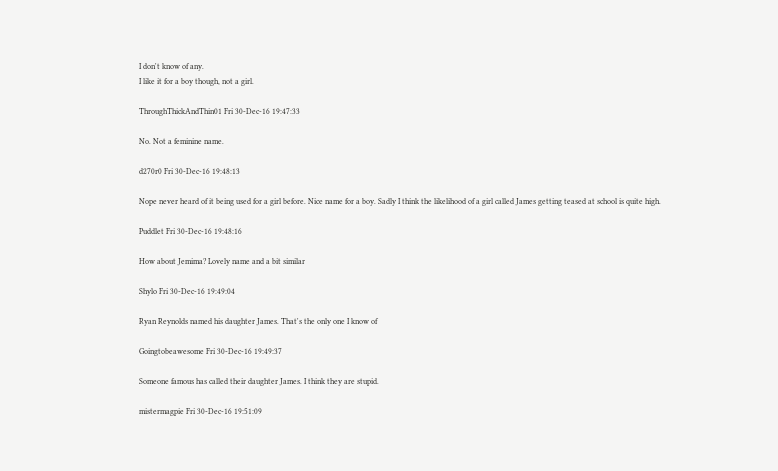I don't know of any.
I like it for a boy though, not a girl.

ThroughThickAndThin01 Fri 30-Dec-16 19:47:33

No. Not a feminine name.

d270r0 Fri 30-Dec-16 19:48:13

Nope never heard of it being used for a girl before. Nice name for a boy. Sadly I think the likelihood of a girl called James getting teased at school is quite high.

Puddlet Fri 30-Dec-16 19:48:16

How about Jemima? Lovely name and a bit similar

Shylo Fri 30-Dec-16 19:49:04

Ryan Reynolds named his daughter James. That's the only one I know of

Goingtobeawesome Fri 30-Dec-16 19:49:37

Someone famous has called their daughter James. I think they are stupid.

mistermagpie Fri 30-Dec-16 19:51:09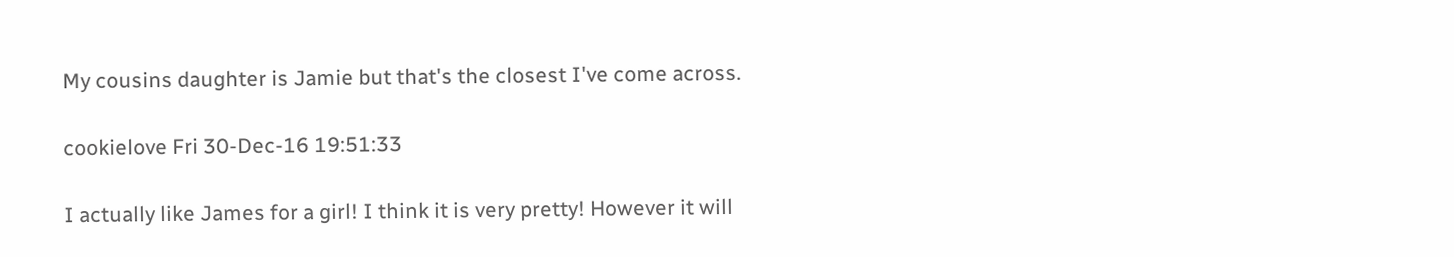My cousins daughter is Jamie but that's the closest I've come across.

cookielove Fri 30-Dec-16 19:51:33

I actually like James for a girl! I think it is very pretty! However it will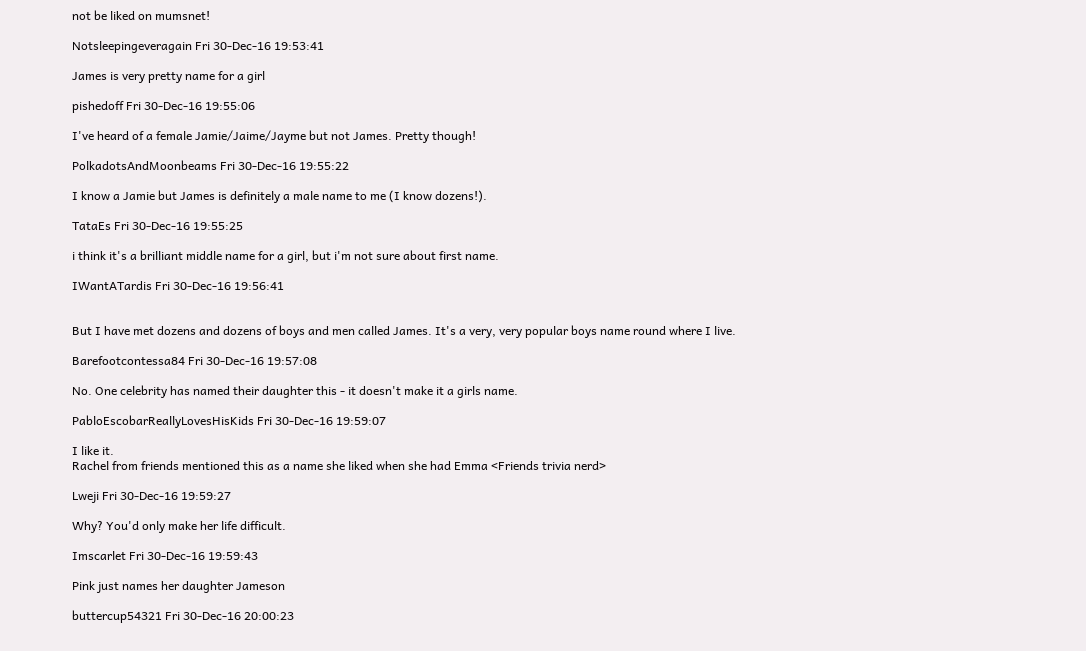not be liked on mumsnet!

Notsleepingeveragain Fri 30-Dec-16 19:53:41

James is very pretty name for a girl

pishedoff Fri 30-Dec-16 19:55:06

I've heard of a female Jamie/Jaime/Jayme but not James. Pretty though!

PolkadotsAndMoonbeams Fri 30-Dec-16 19:55:22

I know a Jamie but James is definitely a male name to me (I know dozens!).

TataEs Fri 30-Dec-16 19:55:25

i think it's a brilliant middle name for a girl, but i'm not sure about first name.

IWantATardis Fri 30-Dec-16 19:56:41


But I have met dozens and dozens of boys and men called James. It's a very, very popular boys name round where I live.

Barefootcontessa84 Fri 30-Dec-16 19:57:08

No. One celebrity has named their daughter this - it doesn't make it a girls name.

PabloEscobarReallyLovesHisKids Fri 30-Dec-16 19:59:07

I like it.
Rachel from friends mentioned this as a name she liked when she had Emma <Friends trivia nerd>

Lweji Fri 30-Dec-16 19:59:27

Why? You'd only make her life difficult.

Imscarlet Fri 30-Dec-16 19:59:43

Pink just names her daughter Jameson

buttercup54321 Fri 30-Dec-16 20:00:23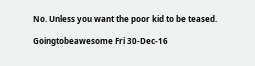No. Unless you want the poor kid to be teased.

Goingtobeawesome Fri 30-Dec-16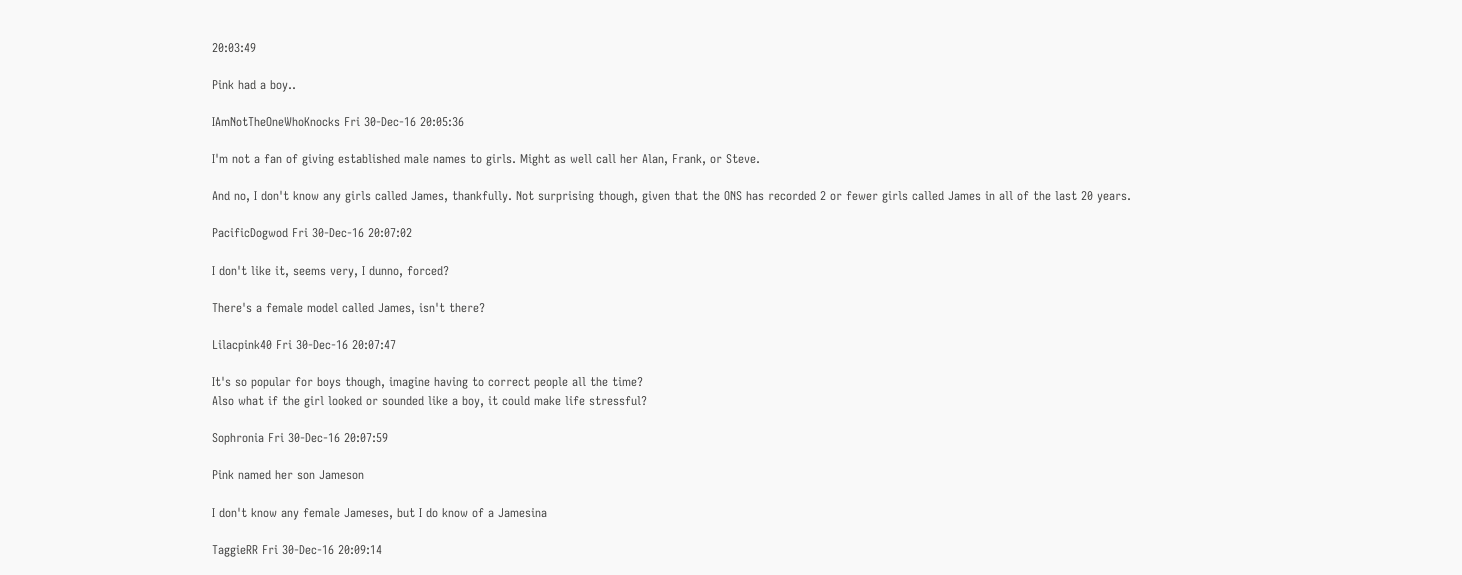20:03:49

Pink had a boy..

IAmNotTheOneWhoKnocks Fri 30-Dec-16 20:05:36

I'm not a fan of giving established male names to girls. Might as well call her Alan, Frank, or Steve.

And no, I don't know any girls called James, thankfully. Not surprising though, given that the ONS has recorded 2 or fewer girls called James in all of the last 20 years.

PacificDogwod Fri 30-Dec-16 20:07:02

I don't like it, seems very, I dunno, forced?

There's a female model called James, isn't there?

Lilacpink40 Fri 30-Dec-16 20:07:47

It's so popular for boys though, imagine having to correct people all the time?
Also what if the girl looked or sounded like a boy, it could make life stressful?

Sophronia Fri 30-Dec-16 20:07:59

Pink named her son Jameson

I don't know any female Jameses, but I do know of a Jamesina

TaggieRR Fri 30-Dec-16 20:09:14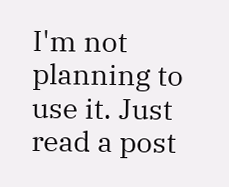I'm not planning to use it. Just read a post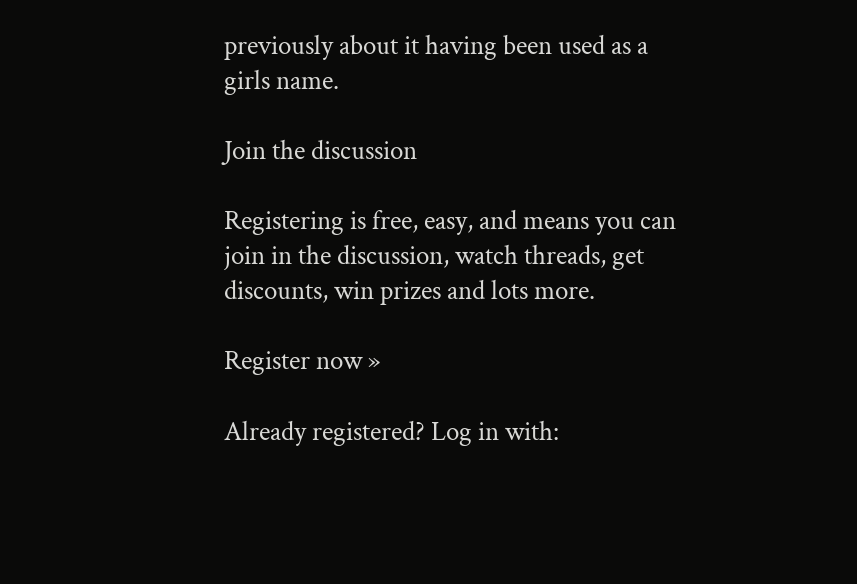previously about it having been used as a girls name.

Join the discussion

Registering is free, easy, and means you can join in the discussion, watch threads, get discounts, win prizes and lots more.

Register now »

Already registered? Log in with: